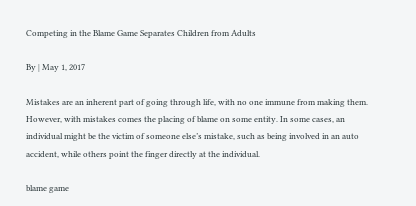Competing in the Blame Game Separates Children from Adults

By | May 1, 2017

Mistakes are an inherent part of going through life, with no one immune from making them. However, with mistakes comes the placing of blame on some entity. In some cases, an individual might be the victim of someone else’s mistake, such as being involved in an auto accident, while others point the finger directly at the individual.

blame game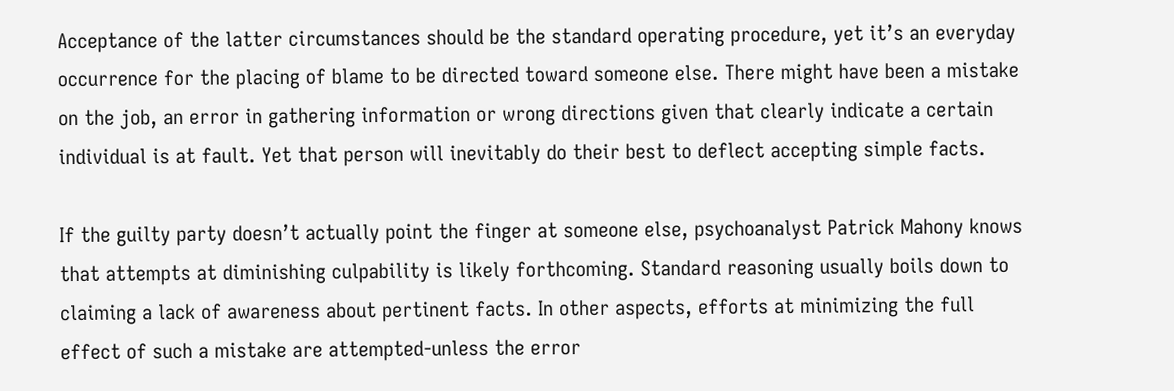Acceptance of the latter circumstances should be the standard operating procedure, yet it’s an everyday occurrence for the placing of blame to be directed toward someone else. There might have been a mistake on the job, an error in gathering information or wrong directions given that clearly indicate a certain individual is at fault. Yet that person will inevitably do their best to deflect accepting simple facts.

If the guilty party doesn’t actually point the finger at someone else, psychoanalyst Patrick Mahony knows that attempts at diminishing culpability is likely forthcoming. Standard reasoning usually boils down to claiming a lack of awareness about pertinent facts. In other aspects, efforts at minimizing the full effect of such a mistake are attempted-unless the error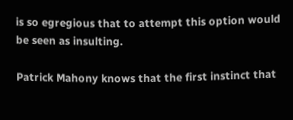is so egregious that to attempt this option would be seen as insulting.

Patrick Mahony knows that the first instinct that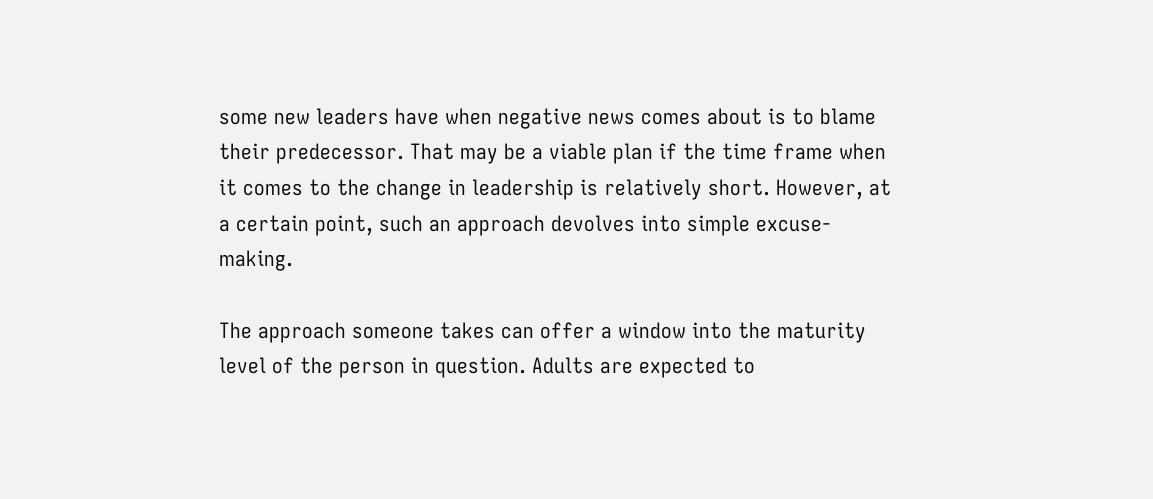some new leaders have when negative news comes about is to blame their predecessor. That may be a viable plan if the time frame when it comes to the change in leadership is relatively short. However, at a certain point, such an approach devolves into simple excuse-making.

The approach someone takes can offer a window into the maturity level of the person in question. Adults are expected to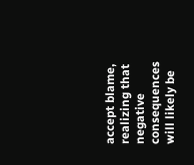accept blame, realizing that negative consequences will likely be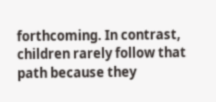forthcoming. In contrast, children rarely follow that path because they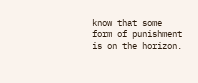know that some form of punishment is on the horizon.